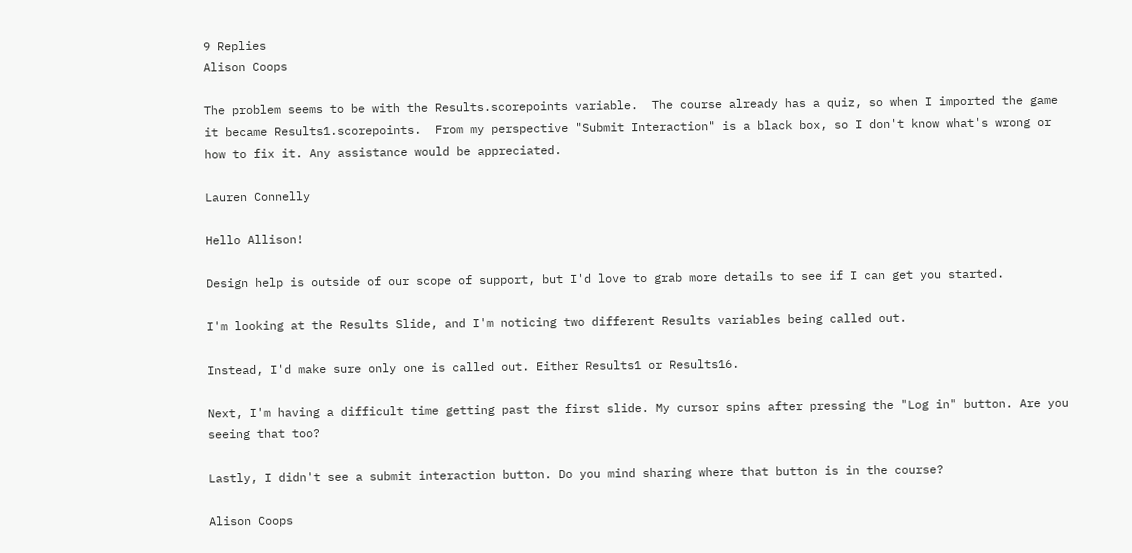9 Replies
Alison Coops

The problem seems to be with the Results.scorepoints variable.  The course already has a quiz, so when I imported the game it became Results1.scorepoints.  From my perspective "Submit Interaction" is a black box, so I don't know what's wrong or how to fix it. Any assistance would be appreciated.

Lauren Connelly

Hello Allison!

Design help is outside of our scope of support, but I'd love to grab more details to see if I can get you started.

I'm looking at the Results Slide, and I'm noticing two different Results variables being called out.

Instead, I'd make sure only one is called out. Either Results1 or Results16.

Next, I'm having a difficult time getting past the first slide. My cursor spins after pressing the "Log in" button. Are you seeing that too?

Lastly, I didn't see a submit interaction button. Do you mind sharing where that button is in the course?

Alison Coops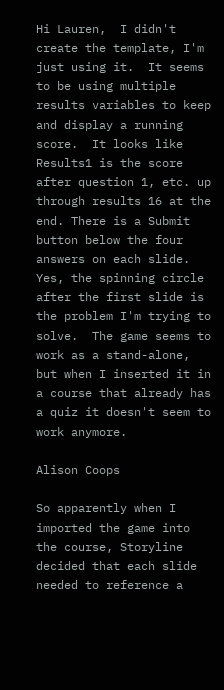Hi Lauren,  I didn't create the template, I'm just using it.  It seems to be using multiple results variables to keep and display a running score.  It looks like Results1 is the score after question 1, etc. up through results 16 at the end. There is a Submit button below the four answers on each slide.  Yes, the spinning circle after the first slide is the problem I'm trying to solve.  The game seems to work as a stand-alone, but when I inserted it in a course that already has a quiz it doesn't seem to work anymore.

Alison Coops

So apparently when I imported the game into the course, Storyline decided that each slide needed to reference a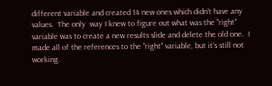different variable and created 14 new ones which didn't have any values.  The only  way I knew to figure out what was the "right" variable was to create a new results slide and delete the old one.  I made all of the references to the "right" variable, but it's still not working.